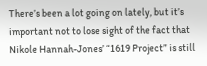There’s been a lot going on lately, but it’s important not to lose sight of the fact that Nikole Hannah-Jones’ “1619 Project” is still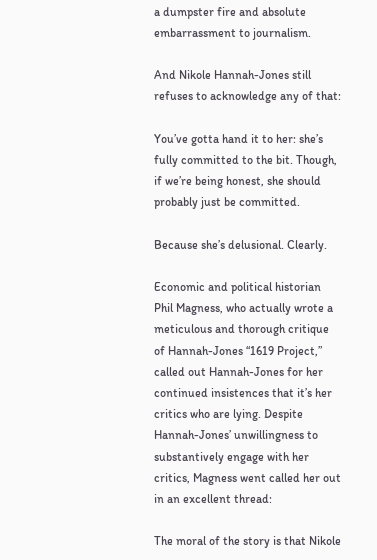a dumpster fire and absolute embarrassment to journalism.

And Nikole Hannah-Jones still refuses to acknowledge any of that:

You’ve gotta hand it to her: she’s fully committed to the bit. Though, if we’re being honest, she should probably just be committed.

Because she’s delusional. Clearly.

Economic and political historian Phil Magness, who actually wrote a meticulous and thorough critique of Hannah-Jones “1619 Project,” called out Hannah-Jones for her continued insistences that it’s her critics who are lying. Despite Hannah-Jones’ unwillingness to substantively engage with her critics, Magness went called her out in an excellent thread:

The moral of the story is that Nikole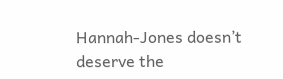Hannah-Jones doesn’t deserve the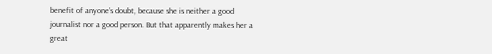benefit of anyone’s doubt, because she is neither a good journalist nor a good person. But that apparently makes her a great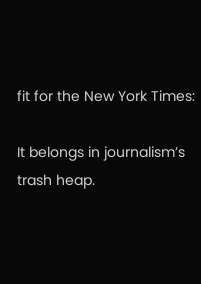fit for the New York Times:

It belongs in journalism’s trash heap.